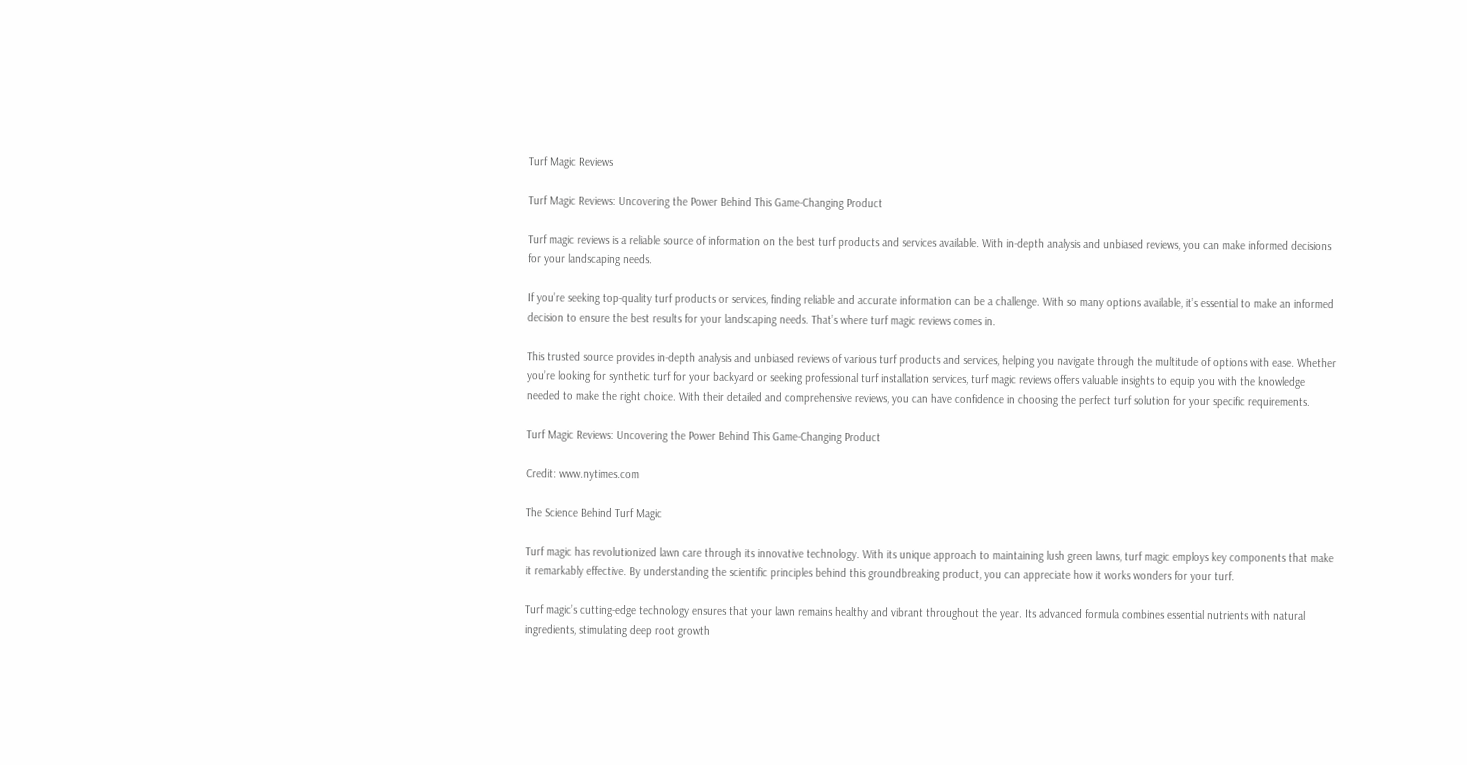Turf Magic Reviews

Turf Magic Reviews: Uncovering the Power Behind This Game-Changing Product

Turf magic reviews is a reliable source of information on the best turf products and services available. With in-depth analysis and unbiased reviews, you can make informed decisions for your landscaping needs.

If you’re seeking top-quality turf products or services, finding reliable and accurate information can be a challenge. With so many options available, it’s essential to make an informed decision to ensure the best results for your landscaping needs. That’s where turf magic reviews comes in.

This trusted source provides in-depth analysis and unbiased reviews of various turf products and services, helping you navigate through the multitude of options with ease. Whether you’re looking for synthetic turf for your backyard or seeking professional turf installation services, turf magic reviews offers valuable insights to equip you with the knowledge needed to make the right choice. With their detailed and comprehensive reviews, you can have confidence in choosing the perfect turf solution for your specific requirements.

Turf Magic Reviews: Uncovering the Power Behind This Game-Changing Product

Credit: www.nytimes.com

The Science Behind Turf Magic

Turf magic has revolutionized lawn care through its innovative technology. With its unique approach to maintaining lush green lawns, turf magic employs key components that make it remarkably effective. By understanding the scientific principles behind this groundbreaking product, you can appreciate how it works wonders for your turf.

Turf magic’s cutting-edge technology ensures that your lawn remains healthy and vibrant throughout the year. Its advanced formula combines essential nutrients with natural ingredients, stimulating deep root growth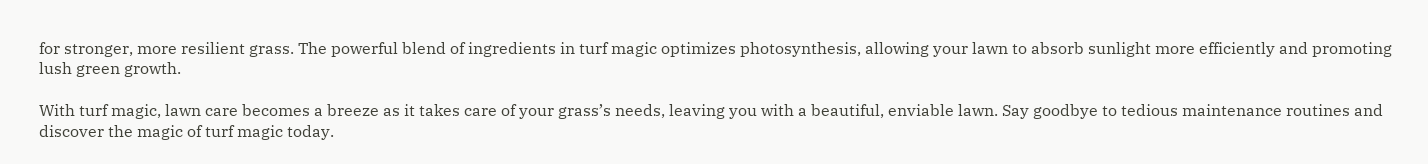for stronger, more resilient grass. The powerful blend of ingredients in turf magic optimizes photosynthesis, allowing your lawn to absorb sunlight more efficiently and promoting lush green growth.

With turf magic, lawn care becomes a breeze as it takes care of your grass’s needs, leaving you with a beautiful, enviable lawn. Say goodbye to tedious maintenance routines and discover the magic of turf magic today.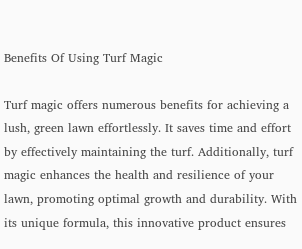Benefits Of Using Turf Magic

Turf magic offers numerous benefits for achieving a lush, green lawn effortlessly. It saves time and effort by effectively maintaining the turf. Additionally, turf magic enhances the health and resilience of your lawn, promoting optimal growth and durability. With its unique formula, this innovative product ensures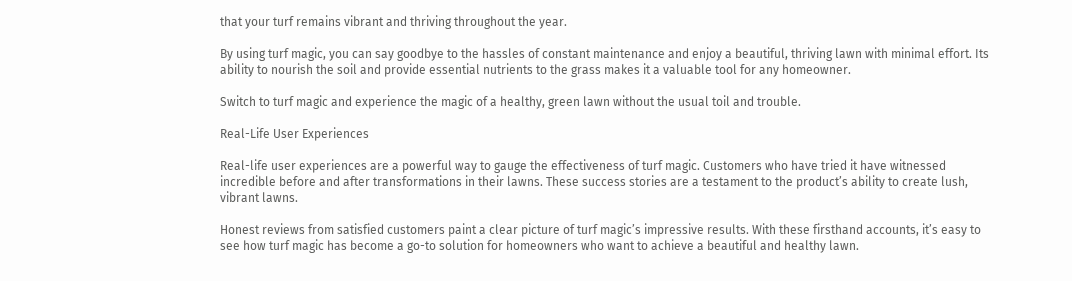that your turf remains vibrant and thriving throughout the year.

By using turf magic, you can say goodbye to the hassles of constant maintenance and enjoy a beautiful, thriving lawn with minimal effort. Its ability to nourish the soil and provide essential nutrients to the grass makes it a valuable tool for any homeowner.

Switch to turf magic and experience the magic of a healthy, green lawn without the usual toil and trouble.

Real-Life User Experiences

Real-life user experiences are a powerful way to gauge the effectiveness of turf magic. Customers who have tried it have witnessed incredible before and after transformations in their lawns. These success stories are a testament to the product’s ability to create lush, vibrant lawns.

Honest reviews from satisfied customers paint a clear picture of turf magic’s impressive results. With these firsthand accounts, it’s easy to see how turf magic has become a go-to solution for homeowners who want to achieve a beautiful and healthy lawn.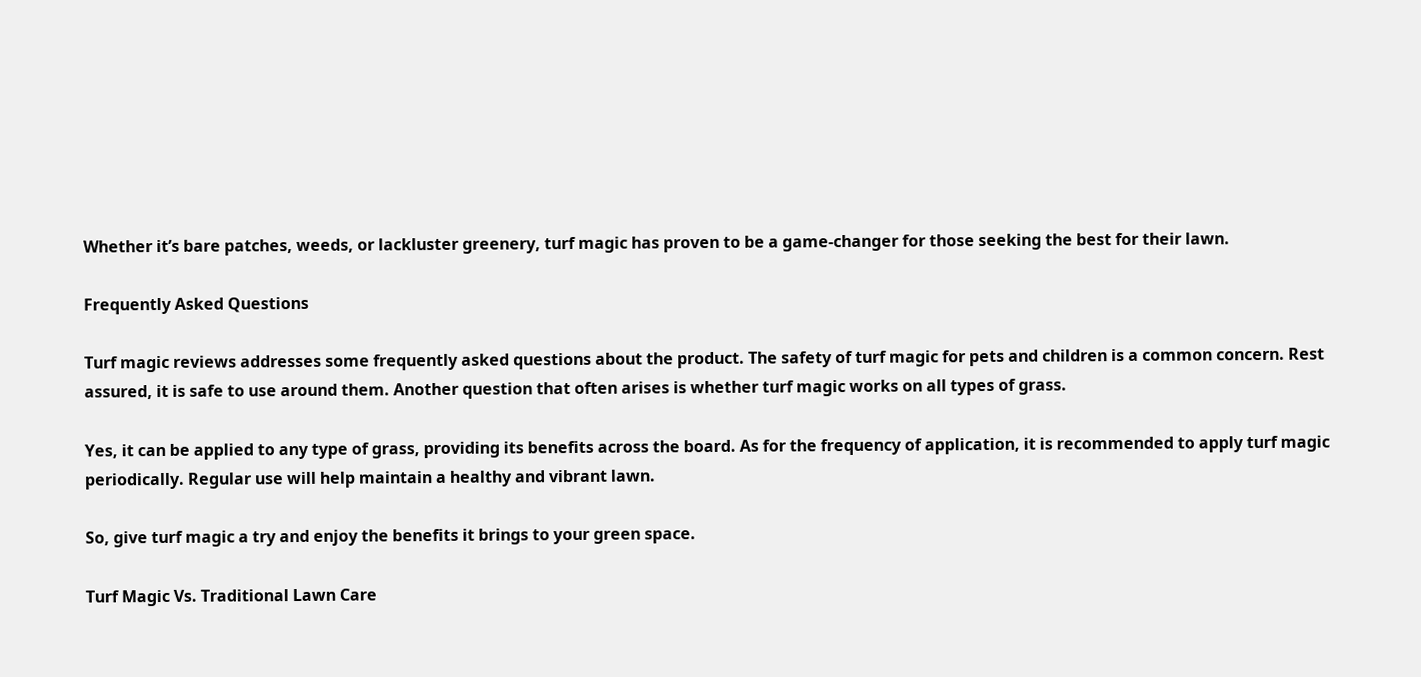Whether it’s bare patches, weeds, or lackluster greenery, turf magic has proven to be a game-changer for those seeking the best for their lawn.

Frequently Asked Questions

Turf magic reviews addresses some frequently asked questions about the product. The safety of turf magic for pets and children is a common concern. Rest assured, it is safe to use around them. Another question that often arises is whether turf magic works on all types of grass.

Yes, it can be applied to any type of grass, providing its benefits across the board. As for the frequency of application, it is recommended to apply turf magic periodically. Regular use will help maintain a healthy and vibrant lawn.

So, give turf magic a try and enjoy the benefits it brings to your green space.

Turf Magic Vs. Traditional Lawn Care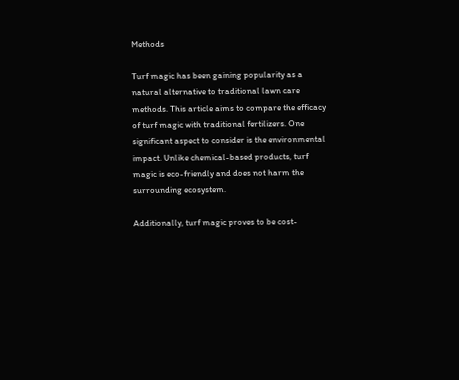Methods

Turf magic has been gaining popularity as a natural alternative to traditional lawn care methods. This article aims to compare the efficacy of turf magic with traditional fertilizers. One significant aspect to consider is the environmental impact. Unlike chemical-based products, turf magic is eco-friendly and does not harm the surrounding ecosystem.

Additionally, turf magic proves to be cost-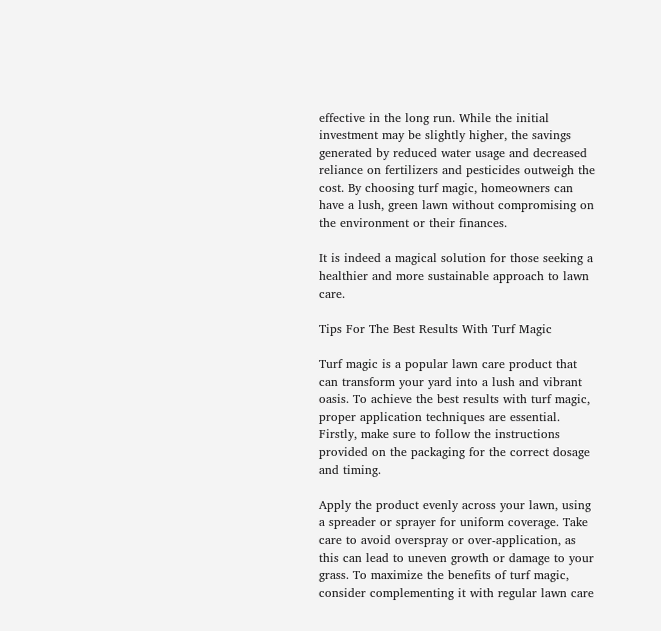effective in the long run. While the initial investment may be slightly higher, the savings generated by reduced water usage and decreased reliance on fertilizers and pesticides outweigh the cost. By choosing turf magic, homeowners can have a lush, green lawn without compromising on the environment or their finances.

It is indeed a magical solution for those seeking a healthier and more sustainable approach to lawn care.

Tips For The Best Results With Turf Magic

Turf magic is a popular lawn care product that can transform your yard into a lush and vibrant oasis. To achieve the best results with turf magic, proper application techniques are essential. Firstly, make sure to follow the instructions provided on the packaging for the correct dosage and timing.

Apply the product evenly across your lawn, using a spreader or sprayer for uniform coverage. Take care to avoid overspray or over-application, as this can lead to uneven growth or damage to your grass. To maximize the benefits of turf magic, consider complementing it with regular lawn care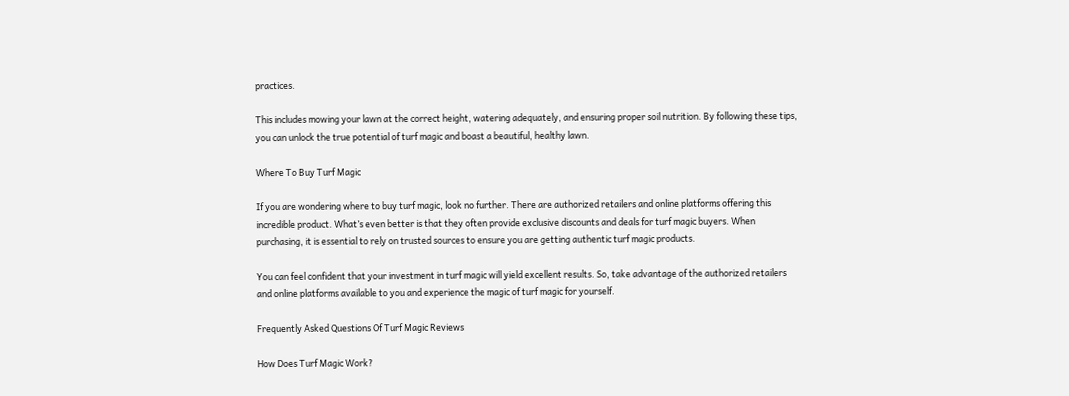practices.

This includes mowing your lawn at the correct height, watering adequately, and ensuring proper soil nutrition. By following these tips, you can unlock the true potential of turf magic and boast a beautiful, healthy lawn.

Where To Buy Turf Magic

If you are wondering where to buy turf magic, look no further. There are authorized retailers and online platforms offering this incredible product. What’s even better is that they often provide exclusive discounts and deals for turf magic buyers. When purchasing, it is essential to rely on trusted sources to ensure you are getting authentic turf magic products.

You can feel confident that your investment in turf magic will yield excellent results. So, take advantage of the authorized retailers and online platforms available to you and experience the magic of turf magic for yourself.

Frequently Asked Questions Of Turf Magic Reviews

How Does Turf Magic Work?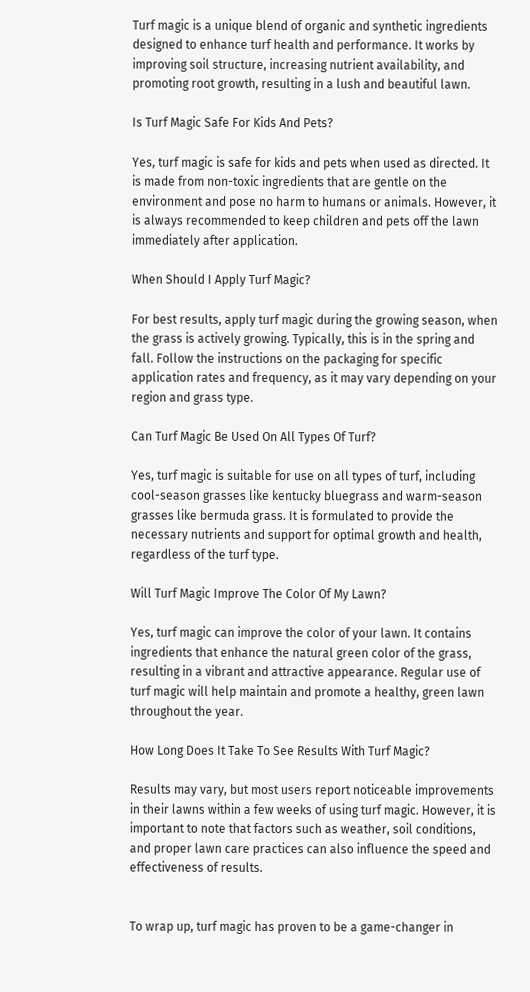Turf magic is a unique blend of organic and synthetic ingredients designed to enhance turf health and performance. It works by improving soil structure, increasing nutrient availability, and promoting root growth, resulting in a lush and beautiful lawn.

Is Turf Magic Safe For Kids And Pets?

Yes, turf magic is safe for kids and pets when used as directed. It is made from non-toxic ingredients that are gentle on the environment and pose no harm to humans or animals. However, it is always recommended to keep children and pets off the lawn immediately after application.

When Should I Apply Turf Magic?

For best results, apply turf magic during the growing season, when the grass is actively growing. Typically, this is in the spring and fall. Follow the instructions on the packaging for specific application rates and frequency, as it may vary depending on your region and grass type.

Can Turf Magic Be Used On All Types Of Turf?

Yes, turf magic is suitable for use on all types of turf, including cool-season grasses like kentucky bluegrass and warm-season grasses like bermuda grass. It is formulated to provide the necessary nutrients and support for optimal growth and health, regardless of the turf type.

Will Turf Magic Improve The Color Of My Lawn?

Yes, turf magic can improve the color of your lawn. It contains ingredients that enhance the natural green color of the grass, resulting in a vibrant and attractive appearance. Regular use of turf magic will help maintain and promote a healthy, green lawn throughout the year.

How Long Does It Take To See Results With Turf Magic?

Results may vary, but most users report noticeable improvements in their lawns within a few weeks of using turf magic. However, it is important to note that factors such as weather, soil conditions, and proper lawn care practices can also influence the speed and effectiveness of results.


To wrap up, turf magic has proven to be a game-changer in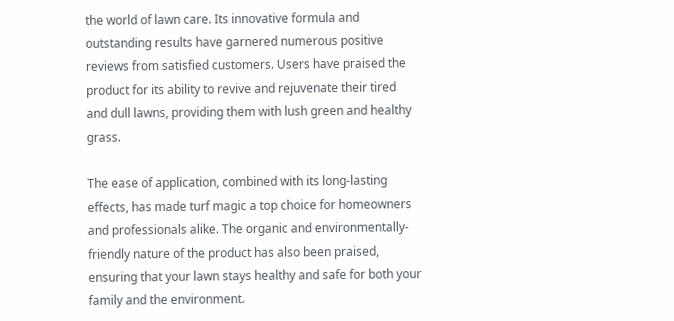the world of lawn care. Its innovative formula and outstanding results have garnered numerous positive reviews from satisfied customers. Users have praised the product for its ability to revive and rejuvenate their tired and dull lawns, providing them with lush green and healthy grass.

The ease of application, combined with its long-lasting effects, has made turf magic a top choice for homeowners and professionals alike. The organic and environmentally-friendly nature of the product has also been praised, ensuring that your lawn stays healthy and safe for both your family and the environment.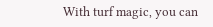With turf magic, you can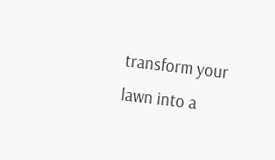transform your lawn into a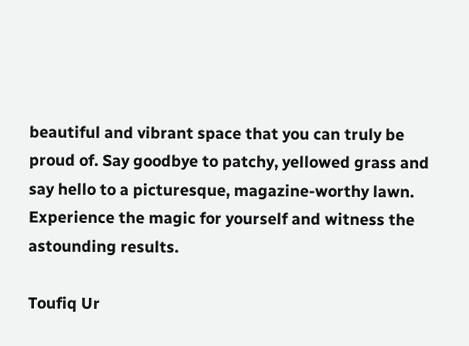beautiful and vibrant space that you can truly be proud of. Say goodbye to patchy, yellowed grass and say hello to a picturesque, magazine-worthy lawn. Experience the magic for yourself and witness the astounding results.

Toufiq Ur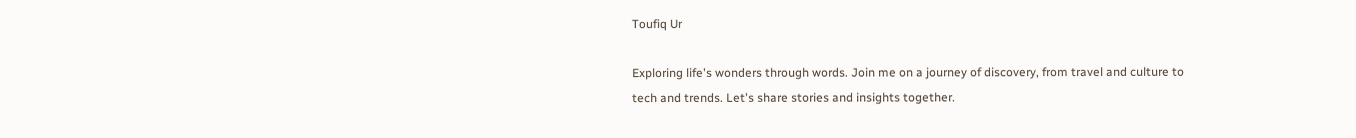Toufiq Ur

Exploring life's wonders through words. Join me on a journey of discovery, from travel and culture to tech and trends. Let's share stories and insights together.